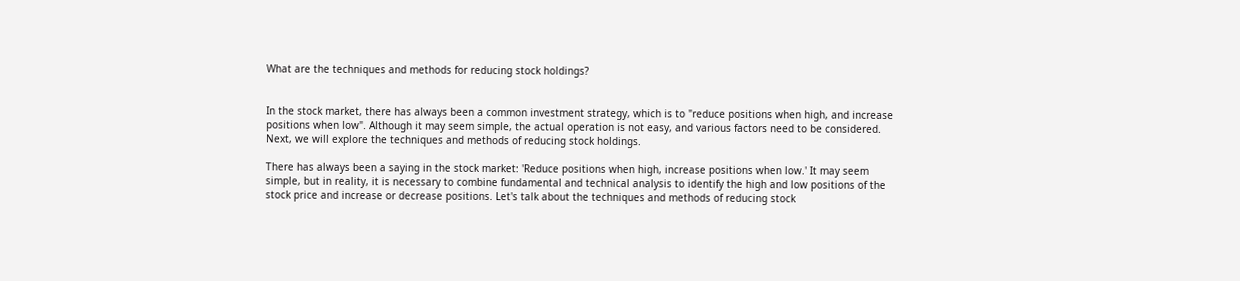What are the techniques and methods for reducing stock holdings?


In the stock market, there has always been a common investment strategy, which is to "reduce positions when high, and increase positions when low". Although it may seem simple, the actual operation is not easy, and various factors need to be considered. Next, we will explore the techniques and methods of reducing stock holdings.

There has always been a saying in the stock market: 'Reduce positions when high, increase positions when low.' It may seem simple, but in reality, it is necessary to combine fundamental and technical analysis to identify the high and low positions of the stock price and increase or decrease positions. Let's talk about the techniques and methods of reducing stock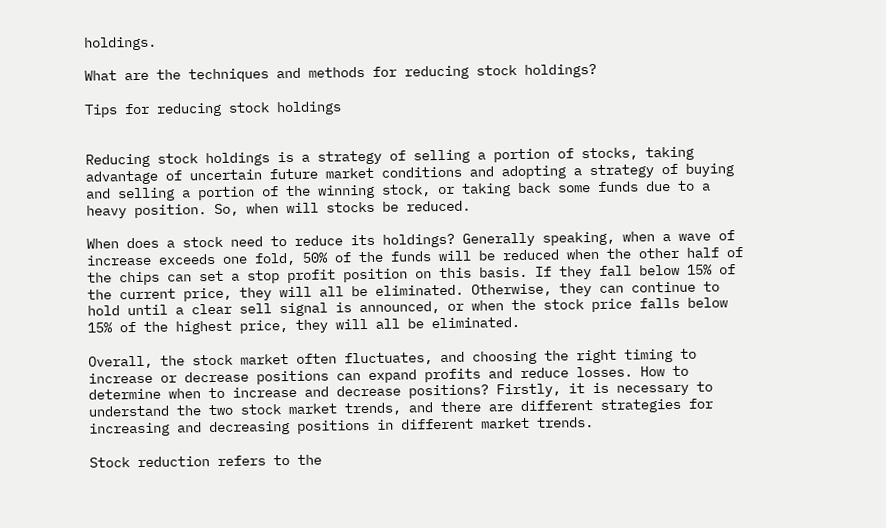holdings.

What are the techniques and methods for reducing stock holdings?

Tips for reducing stock holdings


Reducing stock holdings is a strategy of selling a portion of stocks, taking advantage of uncertain future market conditions and adopting a strategy of buying and selling a portion of the winning stock, or taking back some funds due to a heavy position. So, when will stocks be reduced.

When does a stock need to reduce its holdings? Generally speaking, when a wave of increase exceeds one fold, 50% of the funds will be reduced when the other half of the chips can set a stop profit position on this basis. If they fall below 15% of the current price, they will all be eliminated. Otherwise, they can continue to hold until a clear sell signal is announced, or when the stock price falls below 15% of the highest price, they will all be eliminated.

Overall, the stock market often fluctuates, and choosing the right timing to increase or decrease positions can expand profits and reduce losses. How to determine when to increase and decrease positions? Firstly, it is necessary to understand the two stock market trends, and there are different strategies for increasing and decreasing positions in different market trends.

Stock reduction refers to the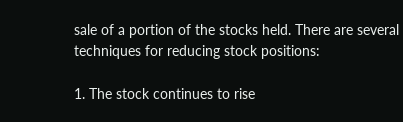sale of a portion of the stocks held. There are several techniques for reducing stock positions:

1. The stock continues to rise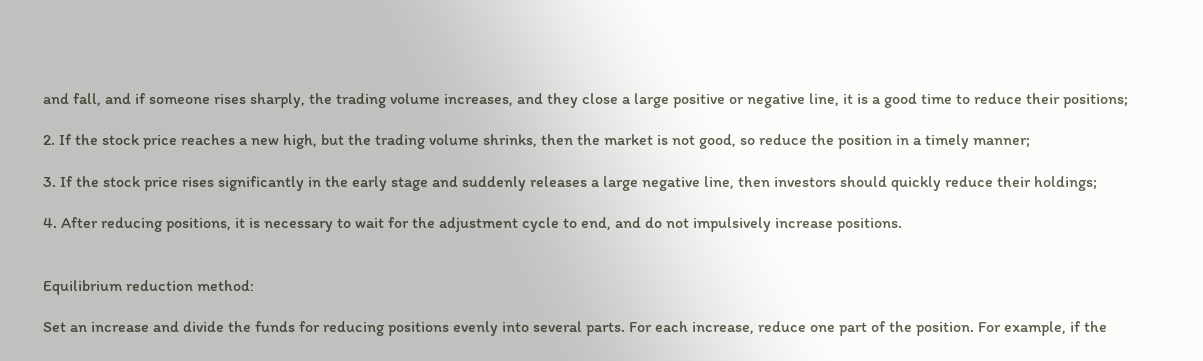and fall, and if someone rises sharply, the trading volume increases, and they close a large positive or negative line, it is a good time to reduce their positions;

2. If the stock price reaches a new high, but the trading volume shrinks, then the market is not good, so reduce the position in a timely manner;

3. If the stock price rises significantly in the early stage and suddenly releases a large negative line, then investors should quickly reduce their holdings;

4. After reducing positions, it is necessary to wait for the adjustment cycle to end, and do not impulsively increase positions.


Equilibrium reduction method:

Set an increase and divide the funds for reducing positions evenly into several parts. For each increase, reduce one part of the position. For example, if the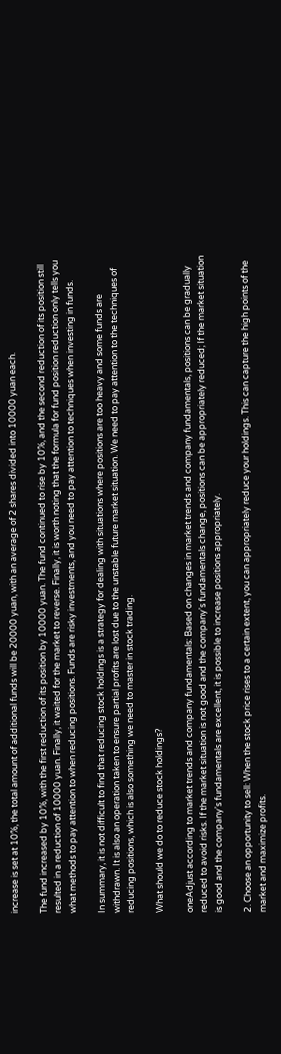increase is set at 10%, the total amount of additional funds will be 20000 yuan, with an average of 2 shares divided into 10000 yuan each.

The fund increased by 10%, with the first reduction of its position by 10000 yuan. The fund continued to rise by 10%, and the second reduction of its position still resulted in a reduction of 10000 yuan. Finally, it waited for the market to reverse. Finally, it is worth noting that the formula for fund position reduction only tells you what methods to pay attention to when reducing positions. Funds are risky investments, and you need to pay attention to techniques when investing in funds.

In summary, it is not difficult to find that reducing stock holdings is a strategy for dealing with situations where positions are too heavy and some funds are withdrawn. It is also an operation taken to ensure partial profits are lost due to the unstable future market situation. We need to pay attention to the techniques of reducing positions, which is also something we need to master in stock trading.

What should we do to reduce stock holdings?

oneAdjust according to market trends and company fundamentals: Based on changes in market trends and company fundamentals, positions can be gradually reduced to avoid risks. If the market situation is not good and the company's fundamentals change, positions can be appropriately reduced; If the market situation is good and the company's fundamentals are excellent, it is possible to increase positions appropriately.

2. Choose an opportunity to sell: When the stock price rises to a certain extent, you can appropriately reduce your holdings. This can capture the high points of the market and maximize profits.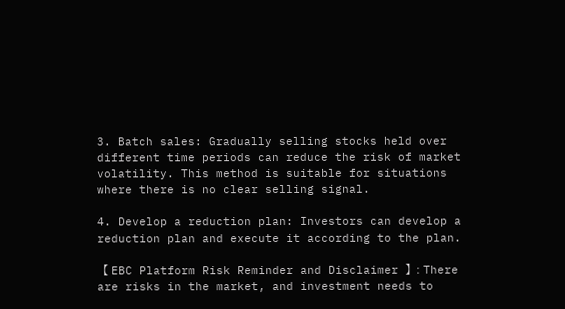3. Batch sales: Gradually selling stocks held over different time periods can reduce the risk of market volatility. This method is suitable for situations where there is no clear selling signal.

4. Develop a reduction plan: Investors can develop a reduction plan and execute it according to the plan.

【 EBC Platform Risk Reminder and Disclaimer 】: There are risks in the market, and investment needs to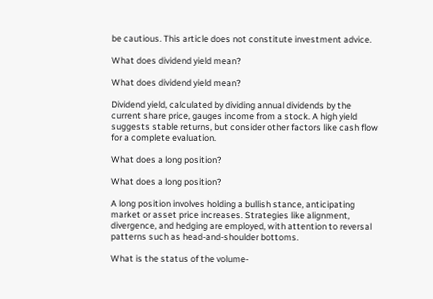be cautious. This article does not constitute investment advice.

What does dividend yield mean?

What does dividend yield mean?

Dividend yield, calculated by dividing annual dividends by the current share price, gauges income from a stock. A high yield suggests stable returns, but consider other factors like cash flow for a complete evaluation.

What does a long position?

What does a long position?

A long position involves holding a bullish stance, anticipating market or asset price increases. Strategies like alignment, divergence, and hedging are employed, with attention to reversal patterns such as head-and-shoulder bottoms.

What is the status of the volume-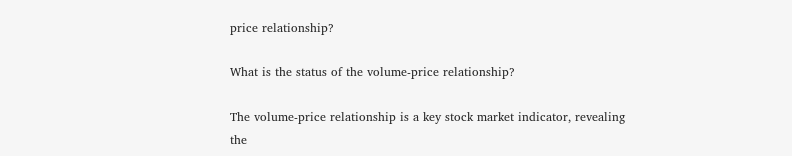price relationship?

What is the status of the volume-price relationship?

The volume-price relationship is a key stock market indicator, revealing the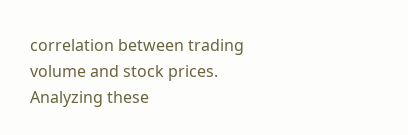correlation between trading volume and stock prices. Analyzing these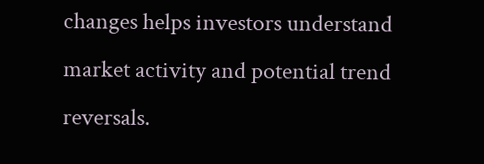changes helps investors understand market activity and potential trend reversals.